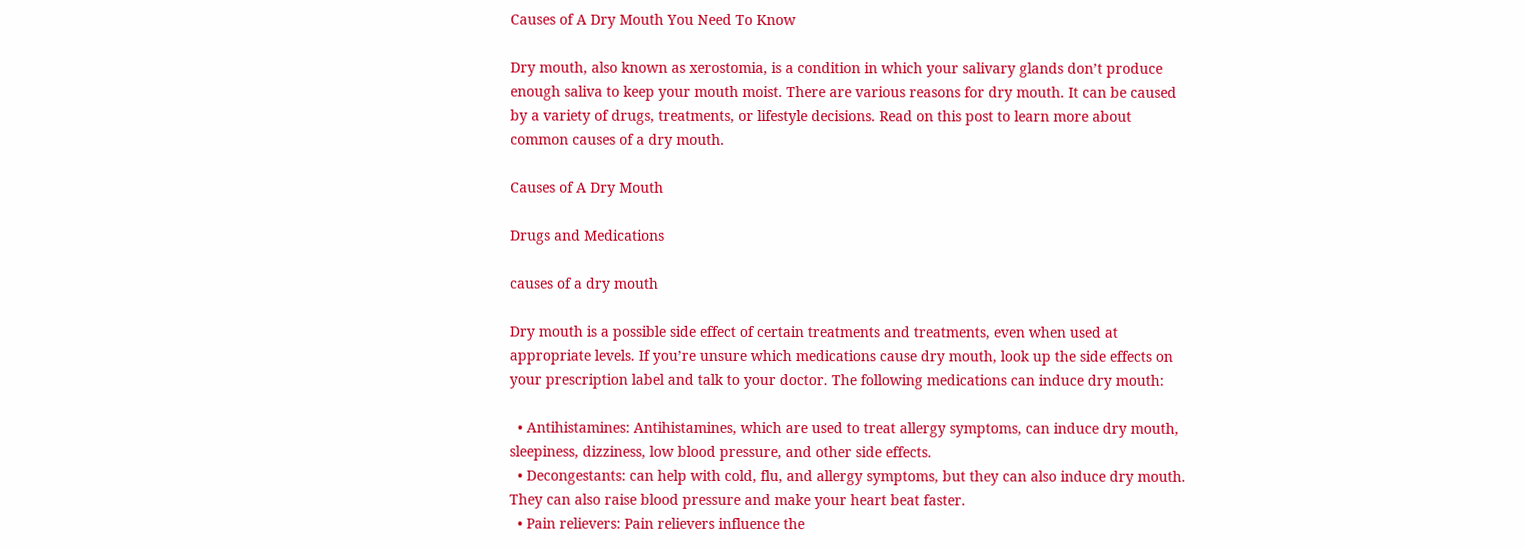Causes of A Dry Mouth You Need To Know

Dry mouth, also known as xerostomia, is a condition in which your salivary glands don’t produce enough saliva to keep your mouth moist. There are various reasons for dry mouth. It can be caused by a variety of drugs, treatments, or lifestyle decisions. Read on this post to learn more about common causes of a dry mouth.

Causes of A Dry Mouth

Drugs and Medications

causes of a dry mouth

Dry mouth is a possible side effect of certain treatments and treatments, even when used at appropriate levels. If you’re unsure which medications cause dry mouth, look up the side effects on your prescription label and talk to your doctor. The following medications can induce dry mouth:

  • Antihistamines: Antihistamines, which are used to treat allergy symptoms, can induce dry mouth, sleepiness, dizziness, low blood pressure, and other side effects.
  • Decongestants: can help with cold, flu, and allergy symptoms, but they can also induce dry mouth. They can also raise blood pressure and make your heart beat faster.
  • Pain relievers: Pain relievers influence the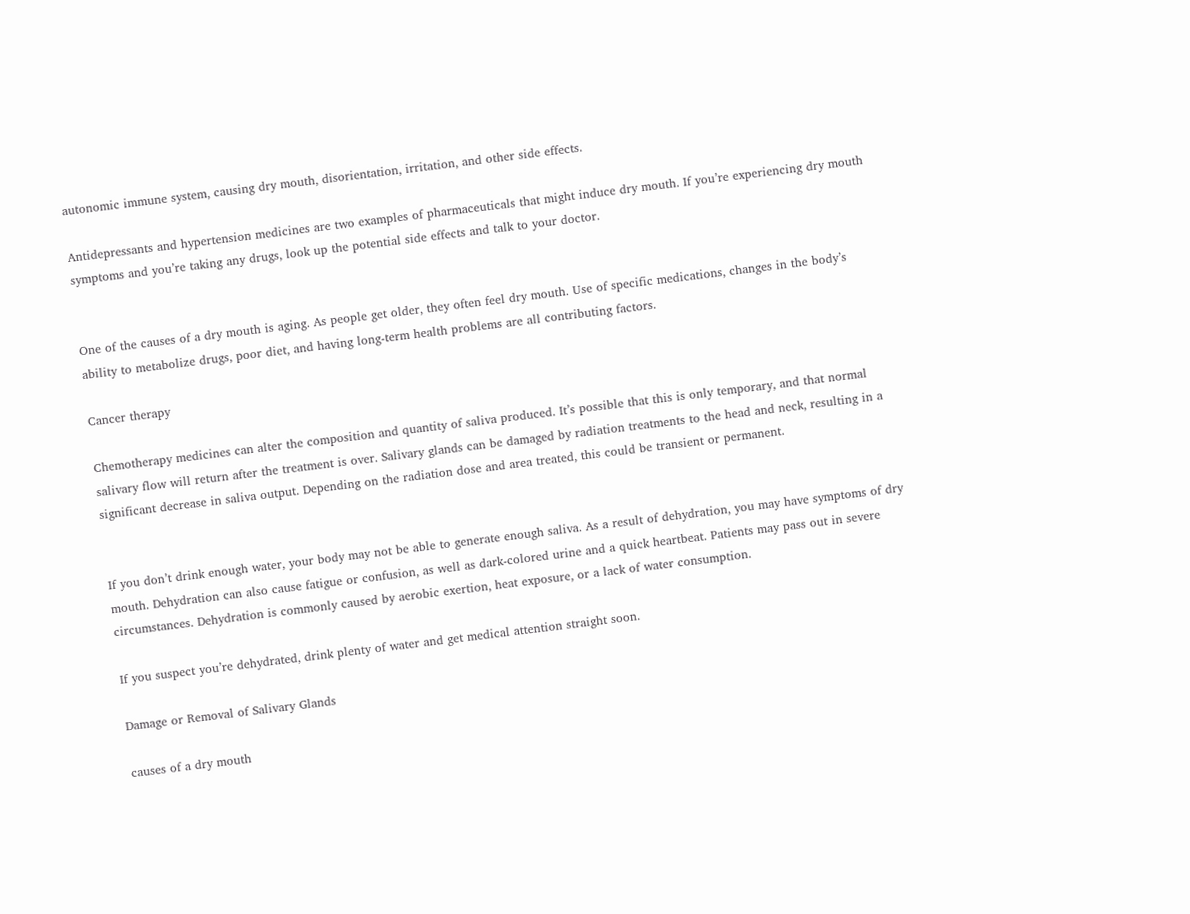autonomic immune system, causing dry mouth, disorientation, irritation, and other side effects.

Antidepressants and hypertension medicines are two examples of pharmaceuticals that might induce dry mouth. If you’re experiencing dry mouth symptoms and you’re taking any drugs, look up the potential side effects and talk to your doctor.


One of the causes of a dry mouth is aging. As people get older, they often feel dry mouth. Use of specific medications, changes in the body’s ability to metabolize drugs, poor diet, and having long-term health problems are all contributing factors.

Cancer therapy

Chemotherapy medicines can alter the composition and quantity of saliva produced. It’s possible that this is only temporary, and that normal salivary flow will return after the treatment is over. Salivary glands can be damaged by radiation treatments to the head and neck, resulting in a significant decrease in saliva output. Depending on the radiation dose and area treated, this could be transient or permanent.


If you don’t drink enough water, your body may not be able to generate enough saliva. As a result of dehydration, you may have symptoms of dry mouth. Dehydration can also cause fatigue or confusion, as well as dark-colored urine and a quick heartbeat. Patients may pass out in severe circumstances. Dehydration is commonly caused by aerobic exertion, heat exposure, or a lack of water consumption.

If you suspect you’re dehydrated, drink plenty of water and get medical attention straight soon.

Damage or Removal of Salivary Glands

causes of a dry mouth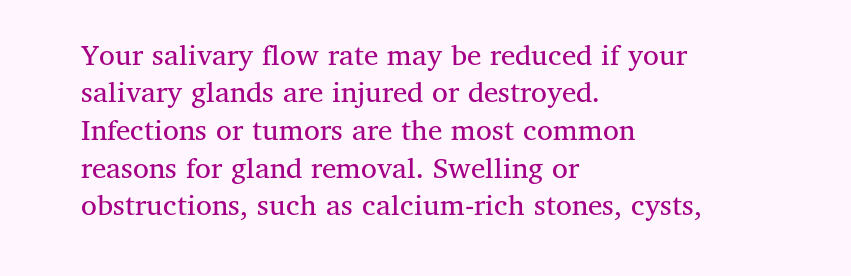Your salivary flow rate may be reduced if your salivary glands are injured or destroyed. Infections or tumors are the most common reasons for gland removal. Swelling or obstructions, such as calcium-rich stones, cysts,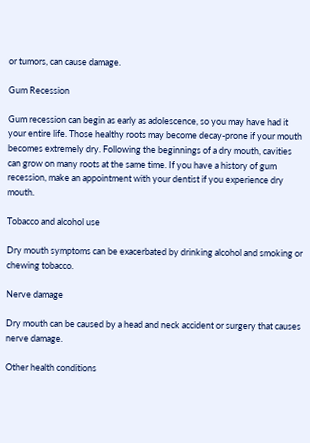or tumors, can cause damage.

Gum Recession

Gum recession can begin as early as adolescence, so you may have had it your entire life. Those healthy roots may become decay-prone if your mouth becomes extremely dry. Following the beginnings of a dry mouth, cavities can grow on many roots at the same time. If you have a history of gum recession, make an appointment with your dentist if you experience dry mouth.

Tobacco and alcohol use

Dry mouth symptoms can be exacerbated by drinking alcohol and smoking or chewing tobacco.

Nerve damage

Dry mouth can be caused by a head and neck accident or surgery that causes nerve damage.

Other health conditions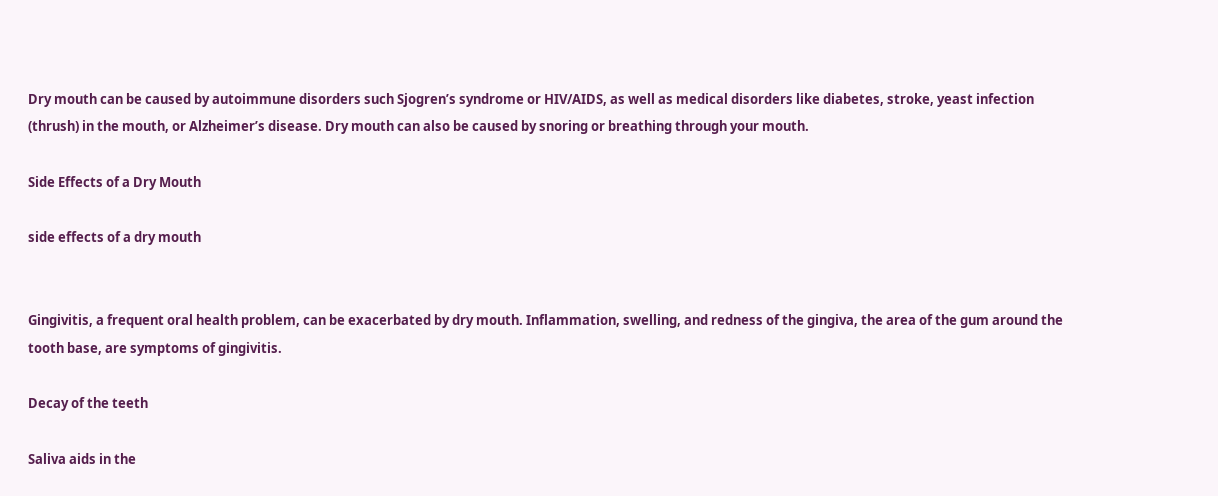Dry mouth can be caused by autoimmune disorders such Sjogren’s syndrome or HIV/AIDS, as well as medical disorders like diabetes, stroke, yeast infection (thrush) in the mouth, or Alzheimer’s disease. Dry mouth can also be caused by snoring or breathing through your mouth.

Side Effects of a Dry Mouth

side effects of a dry mouth


Gingivitis, a frequent oral health problem, can be exacerbated by dry mouth. Inflammation, swelling, and redness of the gingiva, the area of the gum around the tooth base, are symptoms of gingivitis.

Decay of the teeth

Saliva aids in the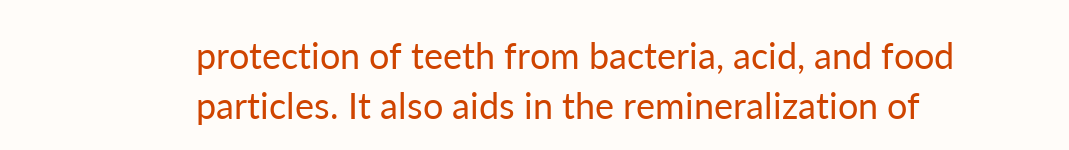protection of teeth from bacteria, acid, and food particles. It also aids in the remineralization of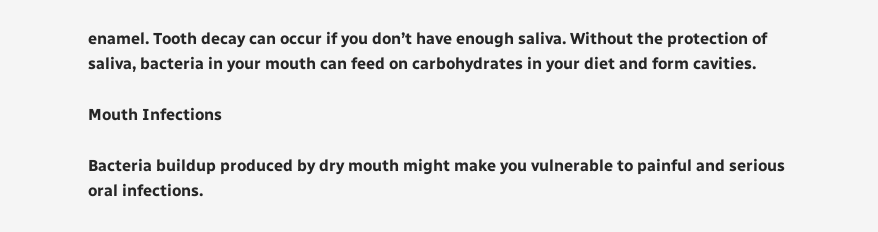enamel. Tooth decay can occur if you don’t have enough saliva. Without the protection of saliva, bacteria in your mouth can feed on carbohydrates in your diet and form cavities.

Mouth Infections

Bacteria buildup produced by dry mouth might make you vulnerable to painful and serious oral infections.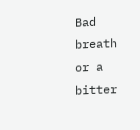Bad breath or a bitter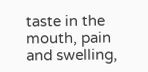taste in the mouth, pain and swelling,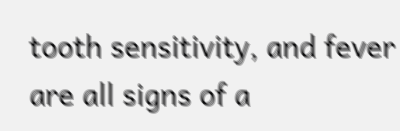tooth sensitivity, and fever are all signs of a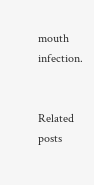mouth infection.


Related posts